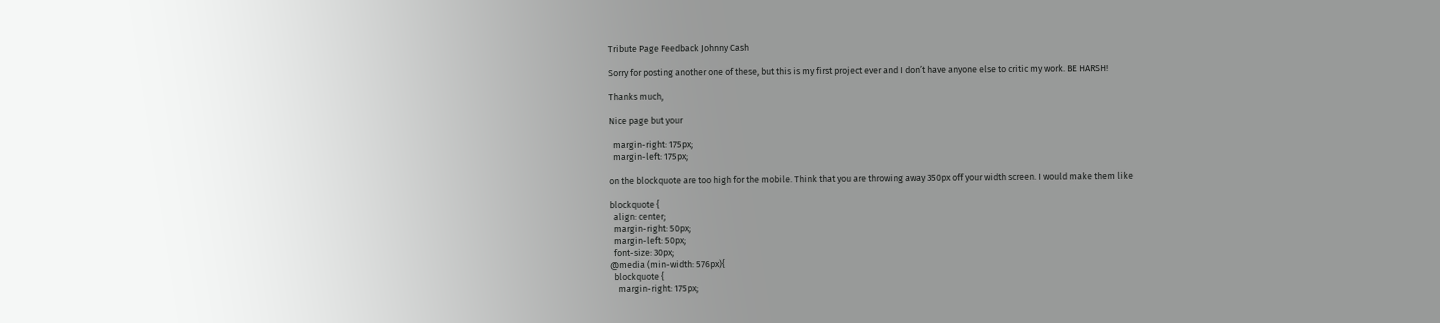Tribute Page Feedback Johnny Cash

Sorry for posting another one of these, but this is my first project ever and I don’t have anyone else to critic my work. BE HARSH!

Thanks much,

Nice page but your

  margin-right: 175px;
  margin-left: 175px;

on the blockquote are too high for the mobile. Think that you are throwing away 350px off your width screen. I would make them like

blockquote {
  align: center;
  margin-right: 50px;
  margin-left: 50px;
  font-size: 30px;
@media (min-width: 576px){
  blockquote {
    margin-right: 175px;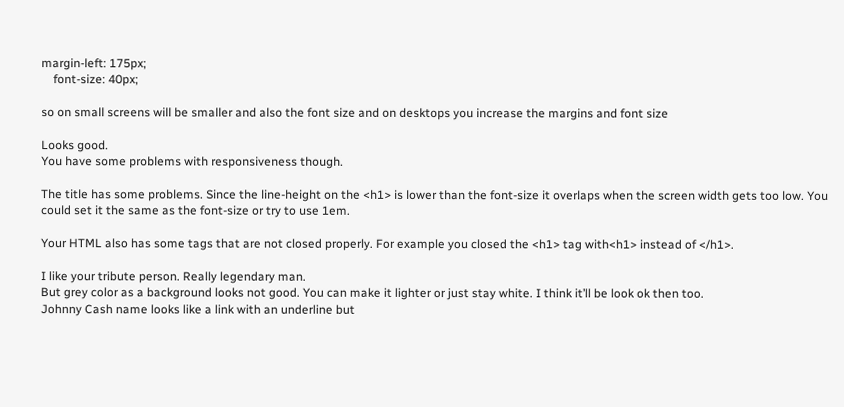margin-left: 175px;
    font-size: 40px;

so on small screens will be smaller and also the font size and on desktops you increase the margins and font size

Looks good.
You have some problems with responsiveness though.

The title has some problems. Since the line-height on the <h1> is lower than the font-size it overlaps when the screen width gets too low. You could set it the same as the font-size or try to use 1em.

Your HTML also has some tags that are not closed properly. For example you closed the <h1> tag with<h1> instead of </h1>.

I like your tribute person. Really legendary man.
But grey color as a background looks not good. You can make it lighter or just stay white. I think it’ll be look ok then too.
Johnny Cash name looks like a link with an underline but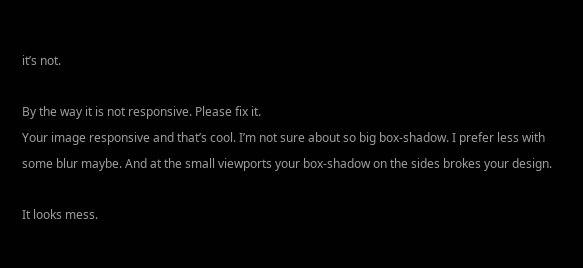it’s not.

By the way it is not responsive. Please fix it.
Your image responsive and that’s cool. I’m not sure about so big box-shadow. I prefer less with some blur maybe. And at the small viewports your box-shadow on the sides brokes your design.

It looks mess.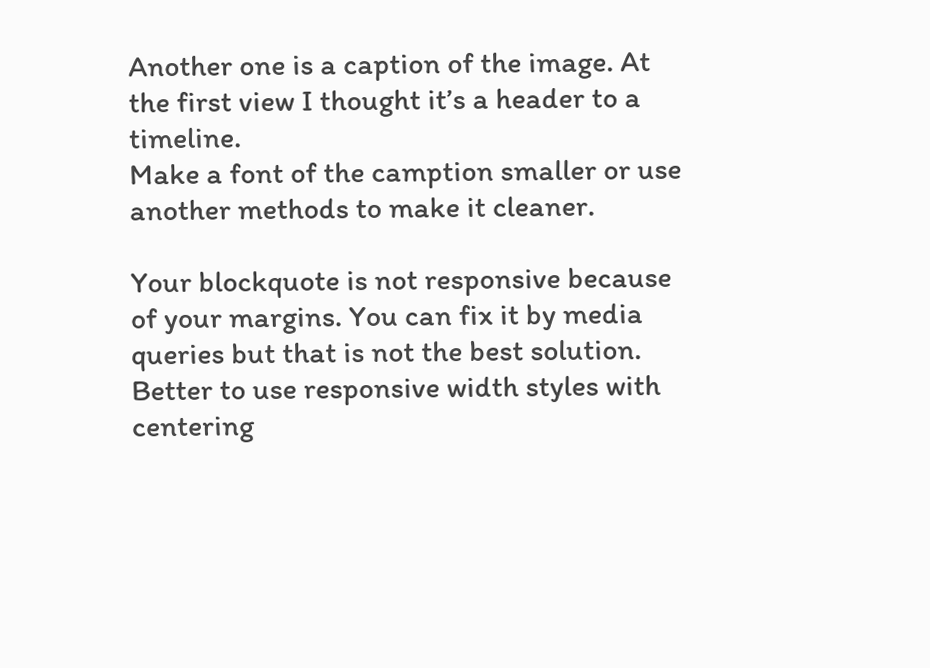Another one is a caption of the image. At the first view I thought it’s a header to a timeline.
Make a font of the camption smaller or use another methods to make it cleaner.

Your blockquote is not responsive because of your margins. You can fix it by media queries but that is not the best solution. Better to use responsive width styles with centering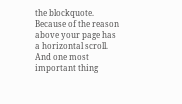the blockquote.
Because of the reason above your page has a horizontal scroll.
And one most important thing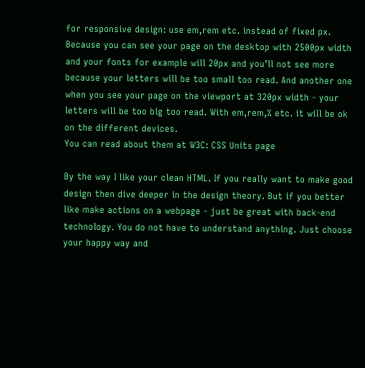for responsive design: use em,rem etc. instead of fixed px. Because you can see your page on the desktop with 2500px width and your fonts for example will 20px and you’ll not see more because your letters will be too small too read. And another one when you see your page on the viewport at 320px width - your letters will be too big too read. With em,rem,% etc. it will be ok on the different devices.
You can read about them at W3C: CSS Units page

By the way I like your clean HTML. If you really want to make good design then dive deeper in the design theory. But if you better like make actions on a webpage - just be great with back-end technology. You do not have to understand anything. Just choose your happy way and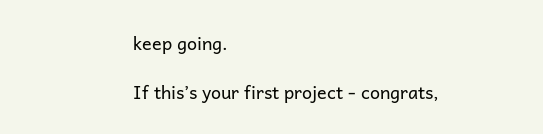keep going.

If this’s your first project - congrats,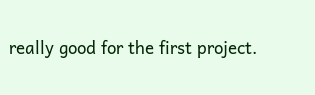really good for the first project.